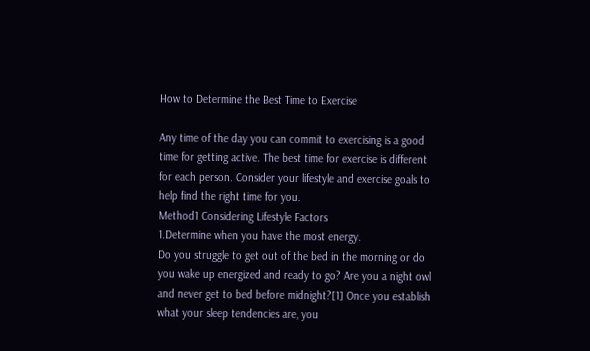How to Determine the Best Time to Exercise

Any time of the day you can commit to exercising is a good time for getting active. The best time for exercise is different for each person. Consider your lifestyle and exercise goals to help find the right time for you.
Method1 Considering Lifestyle Factors
1.Determine when you have the most energy.
Do you struggle to get out of the bed in the morning or do you wake up energized and ready to go? Are you a night owl and never get to bed before midnight?[1] Once you establish what your sleep tendencies are, you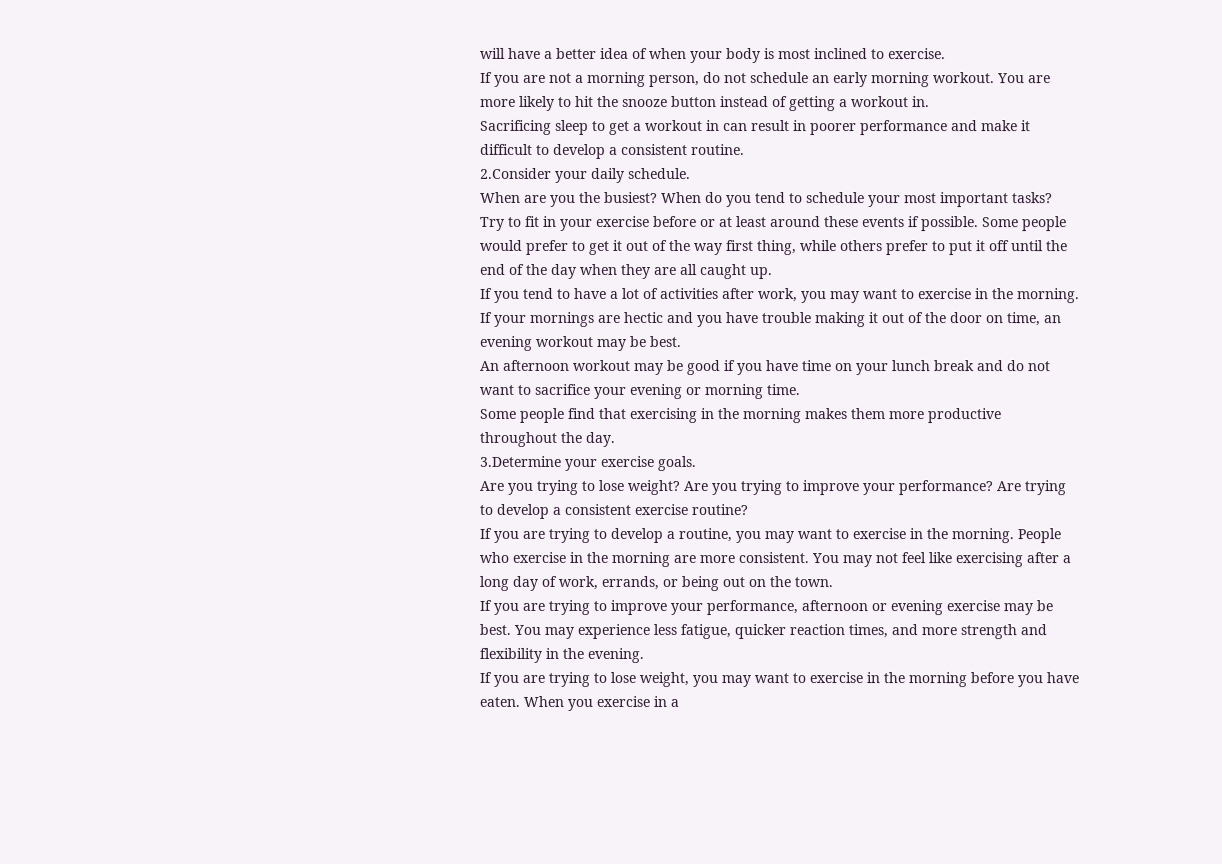will have a better idea of when your body is most inclined to exercise.
If you are not a morning person, do not schedule an early morning workout. You are more likely to hit the snooze button instead of getting a workout in.
Sacrificing sleep to get a workout in can result in poorer performance and make it difficult to develop a consistent routine.
2.Consider your daily schedule.
When are you the busiest? When do you tend to schedule your most important tasks? Try to fit in your exercise before or at least around these events if possible. Some people would prefer to get it out of the way first thing, while others prefer to put it off until the end of the day when they are all caught up.
If you tend to have a lot of activities after work, you may want to exercise in the morning.
If your mornings are hectic and you have trouble making it out of the door on time, an evening workout may be best.
An afternoon workout may be good if you have time on your lunch break and do not want to sacrifice your evening or morning time.
Some people find that exercising in the morning makes them more productive throughout the day.
3.Determine your exercise goals.
Are you trying to lose weight? Are you trying to improve your performance? Are trying to develop a consistent exercise routine?
If you are trying to develop a routine, you may want to exercise in the morning. People who exercise in the morning are more consistent. You may not feel like exercising after a long day of work, errands, or being out on the town.
If you are trying to improve your performance, afternoon or evening exercise may be best. You may experience less fatigue, quicker reaction times, and more strength and flexibility in the evening.
If you are trying to lose weight, you may want to exercise in the morning before you have eaten. When you exercise in a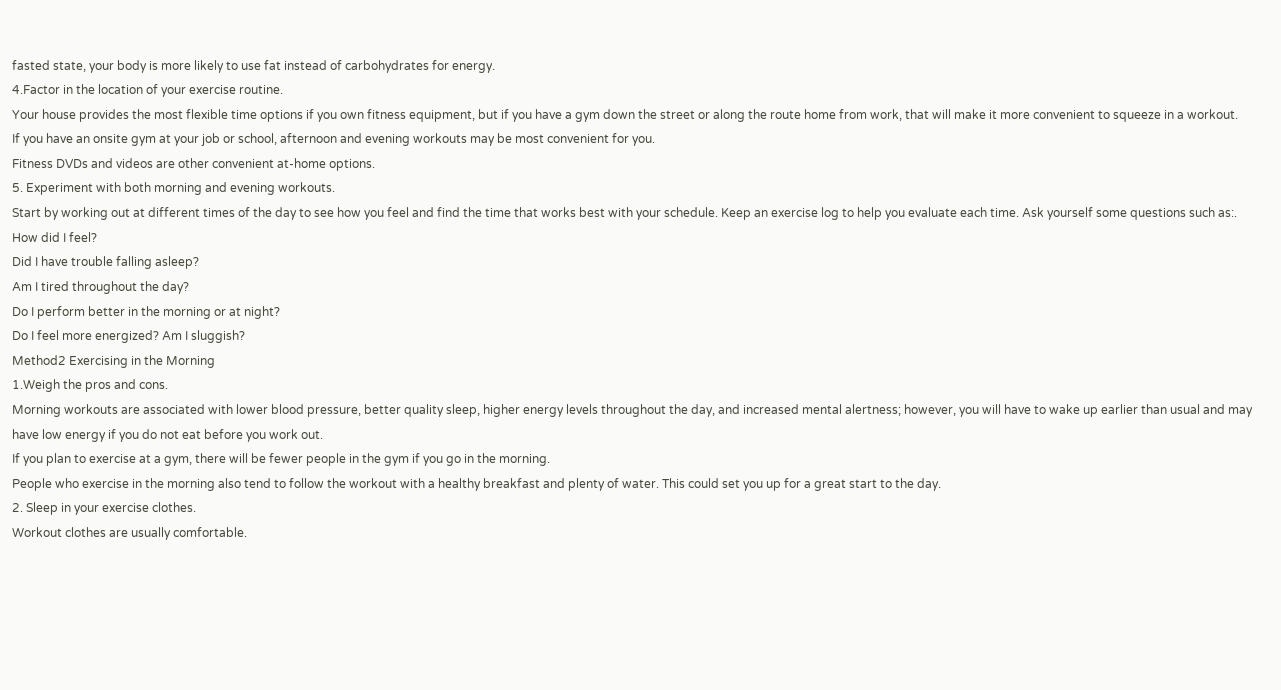fasted state, your body is more likely to use fat instead of carbohydrates for energy.
4.Factor in the location of your exercise routine.
Your house provides the most flexible time options if you own fitness equipment, but if you have a gym down the street or along the route home from work, that will make it more convenient to squeeze in a workout.
If you have an onsite gym at your job or school, afternoon and evening workouts may be most convenient for you.
Fitness DVDs and videos are other convenient at-home options.
5. Experiment with both morning and evening workouts.
Start by working out at different times of the day to see how you feel and find the time that works best with your schedule. Keep an exercise log to help you evaluate each time. Ask yourself some questions such as:.
How did I feel?
Did I have trouble falling asleep?
Am I tired throughout the day?
Do I perform better in the morning or at night?
Do I feel more energized? Am I sluggish?
Method2 Exercising in the Morning
1.Weigh the pros and cons.
Morning workouts are associated with lower blood pressure, better quality sleep, higher energy levels throughout the day, and increased mental alertness; however, you will have to wake up earlier than usual and may have low energy if you do not eat before you work out.
If you plan to exercise at a gym, there will be fewer people in the gym if you go in the morning.
People who exercise in the morning also tend to follow the workout with a healthy breakfast and plenty of water. This could set you up for a great start to the day.
2. Sleep in your exercise clothes.
Workout clothes are usually comfortable.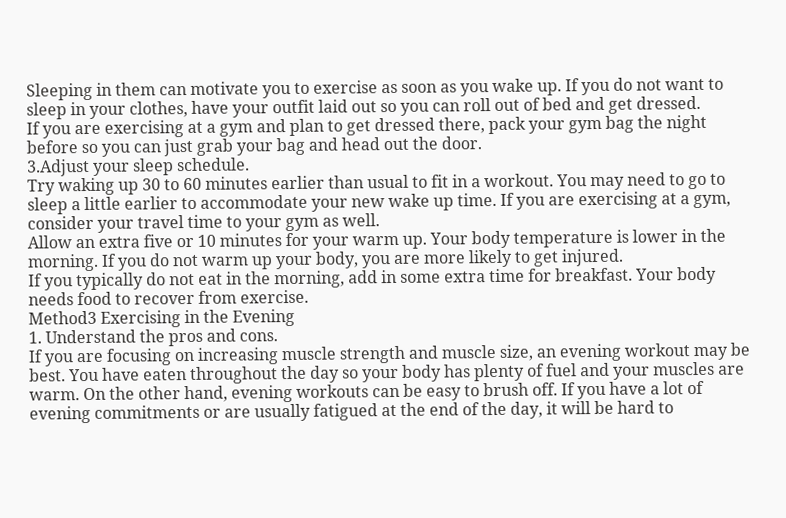Sleeping in them can motivate you to exercise as soon as you wake up. If you do not want to sleep in your clothes, have your outfit laid out so you can roll out of bed and get dressed.
If you are exercising at a gym and plan to get dressed there, pack your gym bag the night before so you can just grab your bag and head out the door.
3.Adjust your sleep schedule.
Try waking up 30 to 60 minutes earlier than usual to fit in a workout. You may need to go to sleep a little earlier to accommodate your new wake up time. If you are exercising at a gym, consider your travel time to your gym as well.
Allow an extra five or 10 minutes for your warm up. Your body temperature is lower in the morning. If you do not warm up your body, you are more likely to get injured.
If you typically do not eat in the morning, add in some extra time for breakfast. Your body needs food to recover from exercise.
Method3 Exercising in the Evening
1. Understand the pros and cons.
If you are focusing on increasing muscle strength and muscle size, an evening workout may be best. You have eaten throughout the day so your body has plenty of fuel and your muscles are warm. On the other hand, evening workouts can be easy to brush off. If you have a lot of evening commitments or are usually fatigued at the end of the day, it will be hard to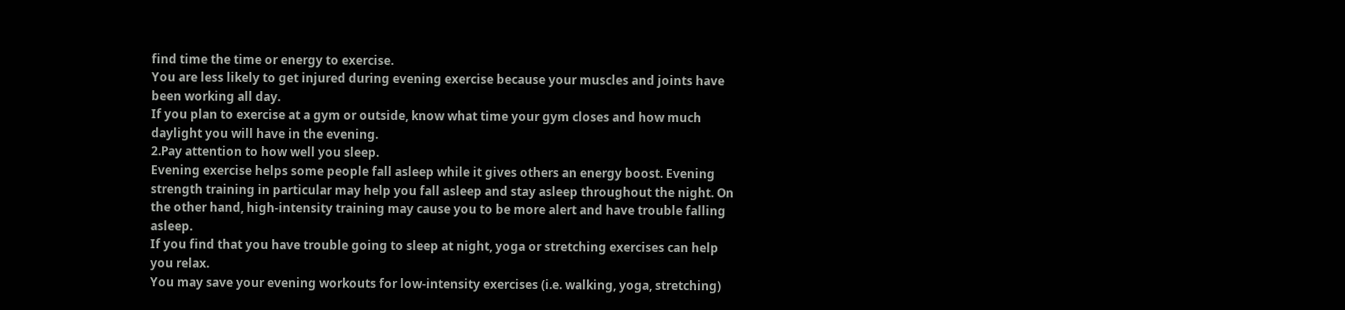find time the time or energy to exercise.
You are less likely to get injured during evening exercise because your muscles and joints have been working all day.
If you plan to exercise at a gym or outside, know what time your gym closes and how much daylight you will have in the evening.
2.Pay attention to how well you sleep.
Evening exercise helps some people fall asleep while it gives others an energy boost. Evening strength training in particular may help you fall asleep and stay asleep throughout the night. On the other hand, high-intensity training may cause you to be more alert and have trouble falling asleep.
If you find that you have trouble going to sleep at night, yoga or stretching exercises can help you relax.
You may save your evening workouts for low-intensity exercises (i.e. walking, yoga, stretching)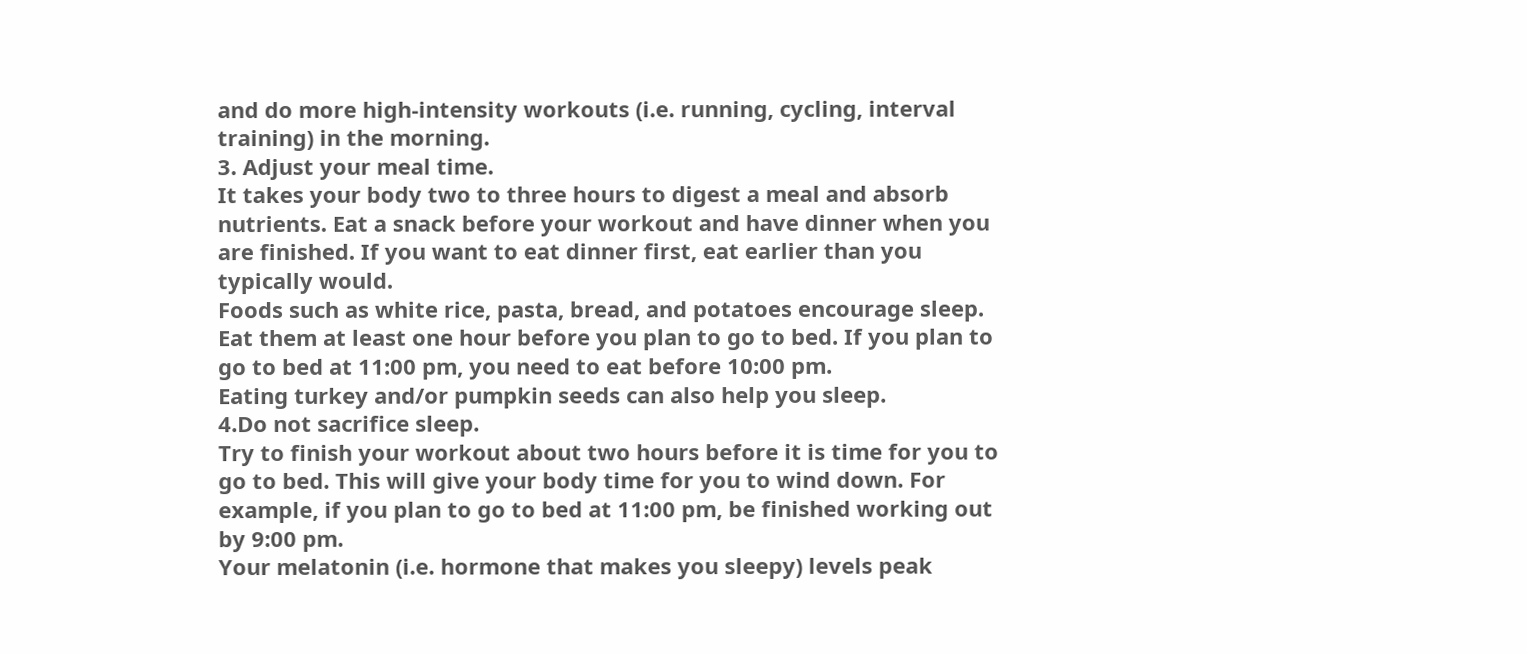and do more high-intensity workouts (i.e. running, cycling, interval training) in the morning.
3. Adjust your meal time.
It takes your body two to three hours to digest a meal and absorb nutrients. Eat a snack before your workout and have dinner when you are finished. If you want to eat dinner first, eat earlier than you typically would.
Foods such as white rice, pasta, bread, and potatoes encourage sleep. Eat them at least one hour before you plan to go to bed. If you plan to go to bed at 11:00 pm, you need to eat before 10:00 pm.
Eating turkey and/or pumpkin seeds can also help you sleep.
4.Do not sacrifice sleep.
Try to finish your workout about two hours before it is time for you to go to bed. This will give your body time for you to wind down. For example, if you plan to go to bed at 11:00 pm, be finished working out by 9:00 pm.
Your melatonin (i.e. hormone that makes you sleepy) levels peak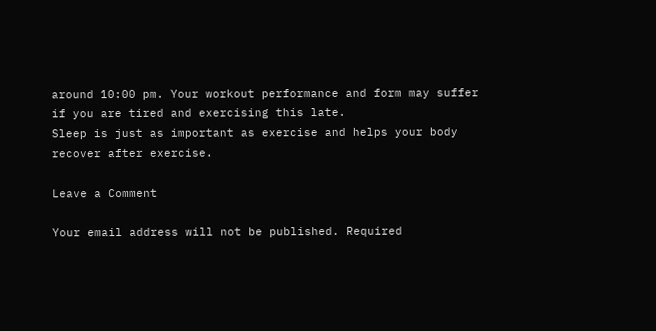around 10:00 pm. Your workout performance and form may suffer if you are tired and exercising this late.
Sleep is just as important as exercise and helps your body recover after exercise.

Leave a Comment

Your email address will not be published. Required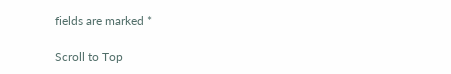fields are marked *

Scroll to Top